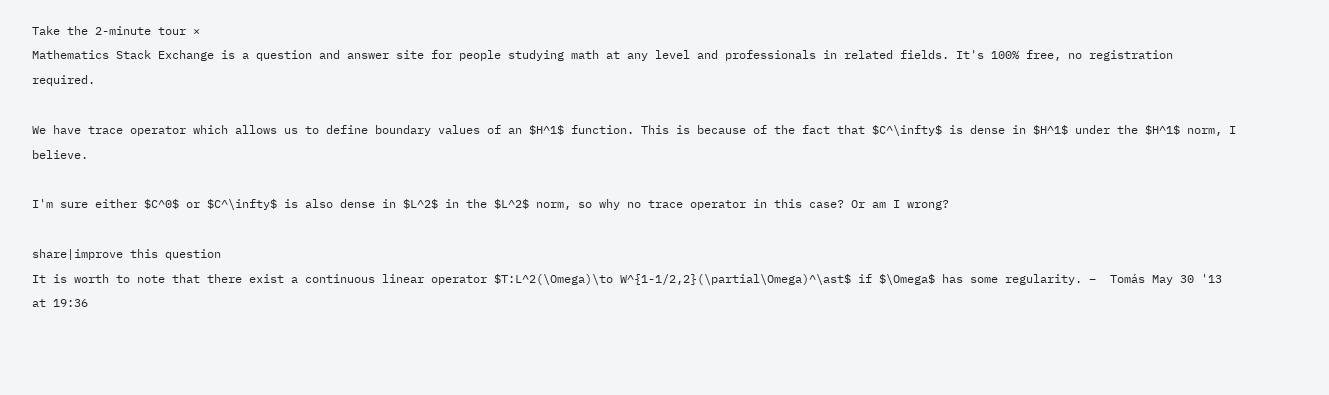Take the 2-minute tour ×
Mathematics Stack Exchange is a question and answer site for people studying math at any level and professionals in related fields. It's 100% free, no registration required.

We have trace operator which allows us to define boundary values of an $H^1$ function. This is because of the fact that $C^\infty$ is dense in $H^1$ under the $H^1$ norm, I believe.

I'm sure either $C^0$ or $C^\infty$ is also dense in $L^2$ in the $L^2$ norm, so why no trace operator in this case? Or am I wrong?

share|improve this question
It is worth to note that there exist a continuous linear operator $T:L^2(\Omega)\to W^{1-1/2,2}(\partial\Omega)^\ast$ if $\Omega$ has some regularity. –  Tomás May 30 '13 at 19:36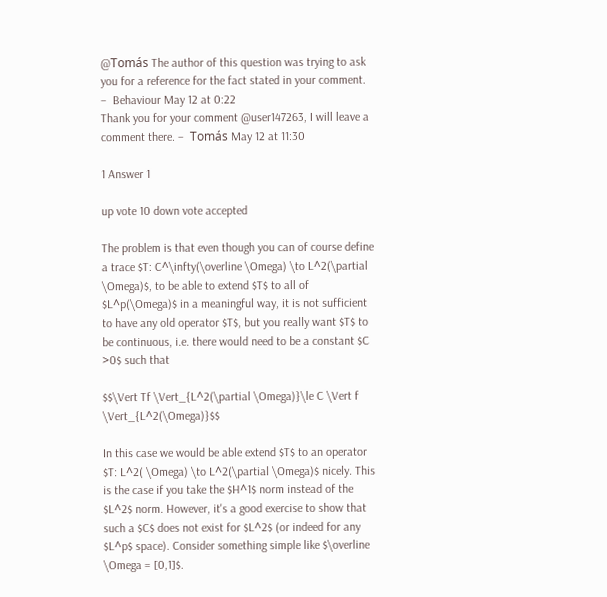@Tomás The author of this question was trying to ask you for a reference for the fact stated in your comment. –  Behaviour May 12 at 0:22
Thank you for your comment @user147263, I will leave a comment there. –  Tomás May 12 at 11:30

1 Answer 1

up vote 10 down vote accepted

The problem is that even though you can of course define a trace $T: C^\infty(\overline \Omega) \to L^2(\partial \Omega)$, to be able to extend $T$ to all of $L^p(\Omega)$ in a meaningful way, it is not sufficient to have any old operator $T$, but you really want $T$ to be continuous, i.e. there would need to be a constant $C >0$ such that

$$\Vert Tf \Vert_{L^2(\partial \Omega)}\le C \Vert f \Vert_{L^2(\Omega)}$$

In this case we would be able extend $T$ to an operator $T: L^2( \Omega) \to L^2(\partial \Omega)$ nicely. This is the case if you take the $H^1$ norm instead of the $L^2$ norm. However, it's a good exercise to show that such a $C$ does not exist for $L^2$ (or indeed for any $L^p$ space). Consider something simple like $\overline \Omega = [0,1]$.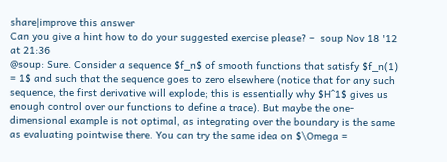share|improve this answer
Can you give a hint how to do your suggested exercise please? –  soup Nov 18 '12 at 21:36
@soup: Sure. Consider a sequence $f_n$ of smooth functions that satisfy $f_n(1) = 1$ and such that the sequence goes to zero elsewhere (notice that for any such sequence, the first derivative will explode; this is essentially why $H^1$ gives us enough control over our functions to define a trace). But maybe the one-dimensional example is not optimal, as integrating over the boundary is the same as evaluating pointwise there. You can try the same idea on $\Omega =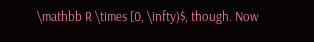\mathbb R \times [0, \infty)$, though. Now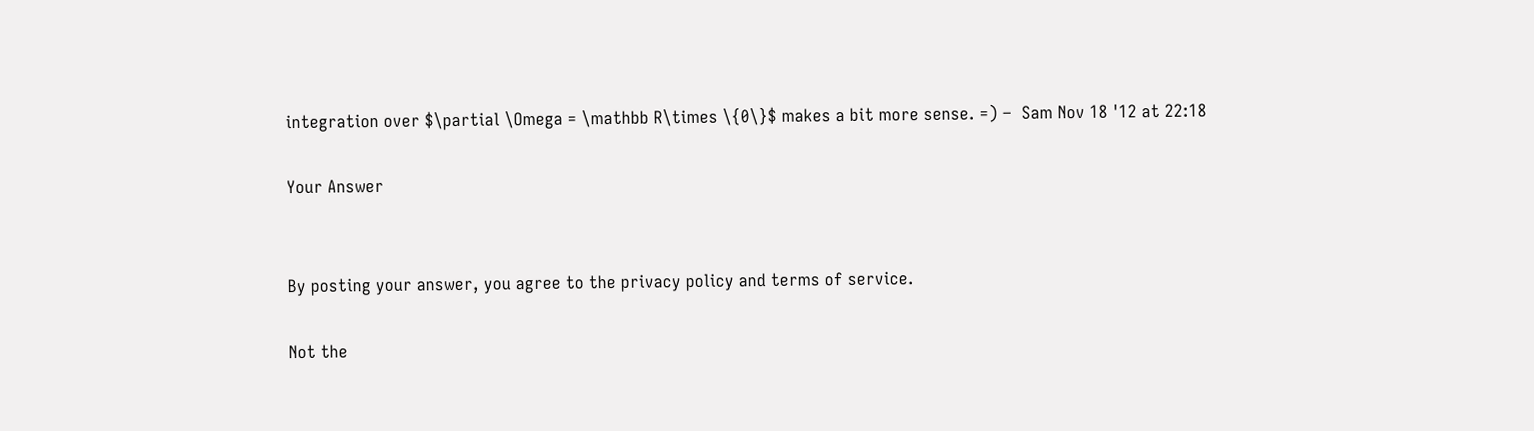integration over $\partial \Omega = \mathbb R\times \{0\}$ makes a bit more sense. =) –  Sam Nov 18 '12 at 22:18

Your Answer


By posting your answer, you agree to the privacy policy and terms of service.

Not the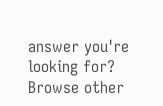answer you're looking for? Browse other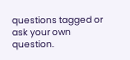questions tagged or ask your own question.